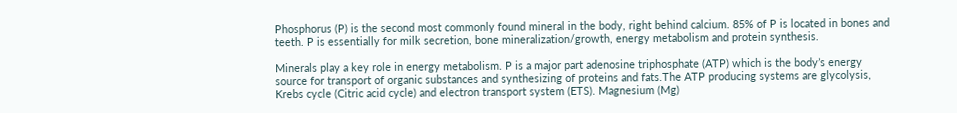Phosphorus (P) is the second most commonly found mineral in the body, right behind calcium. 85% of P is located in bones and teeth. P is essentially for milk secretion, bone mineralization/growth, energy metabolism and protein synthesis.

Minerals play a key role in energy metabolism. P is a major part adenosine triphosphate (ATP) which is the body’s energy source for transport of organic substances and synthesizing of proteins and fats.The ATP producing systems are glycolysis, Krebs cycle (Citric acid cycle) and electron transport system (ETS). Magnesium (Mg)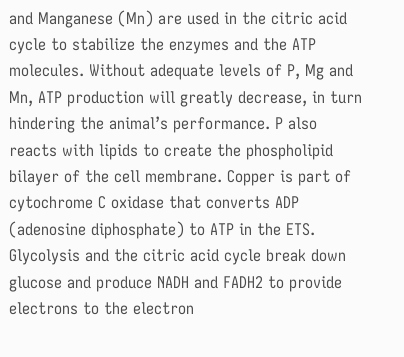and Manganese (Mn) are used in the citric acid cycle to stabilize the enzymes and the ATP molecules. Without adequate levels of P, Mg and Mn, ATP production will greatly decrease, in turn hindering the animal’s performance. P also reacts with lipids to create the phospholipid bilayer of the cell membrane. Copper is part of cytochrome C oxidase that converts ADP (adenosine diphosphate) to ATP in the ETS. Glycolysis and the citric acid cycle break down glucose and produce NADH and FADH2 to provide electrons to the electron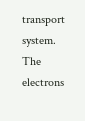transport system. The electrons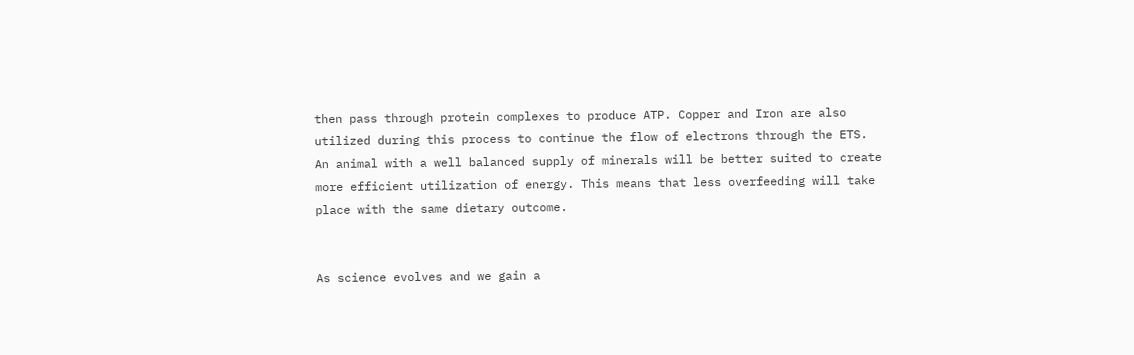then pass through protein complexes to produce ATP. Copper and Iron are also utilized during this process to continue the flow of electrons through the ETS.
An animal with a well balanced supply of minerals will be better suited to create more efficient utilization of energy. This means that less overfeeding will take place with the same dietary outcome.


As science evolves and we gain a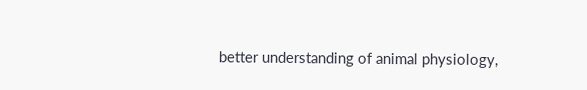better understanding of animal physiology,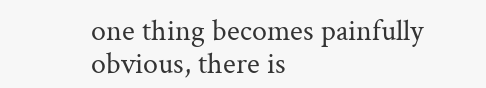one thing becomes painfully obvious, there is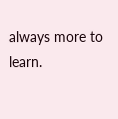always more to learn.